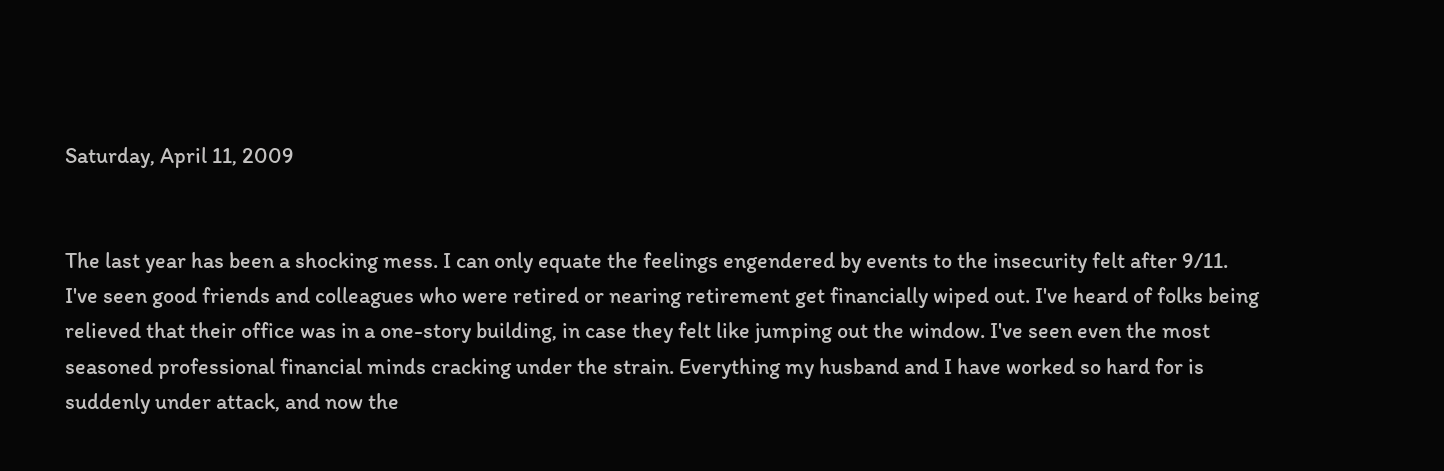Saturday, April 11, 2009


The last year has been a shocking mess. I can only equate the feelings engendered by events to the insecurity felt after 9/11. I've seen good friends and colleagues who were retired or nearing retirement get financially wiped out. I've heard of folks being relieved that their office was in a one-story building, in case they felt like jumping out the window. I've seen even the most seasoned professional financial minds cracking under the strain. Everything my husband and I have worked so hard for is suddenly under attack, and now the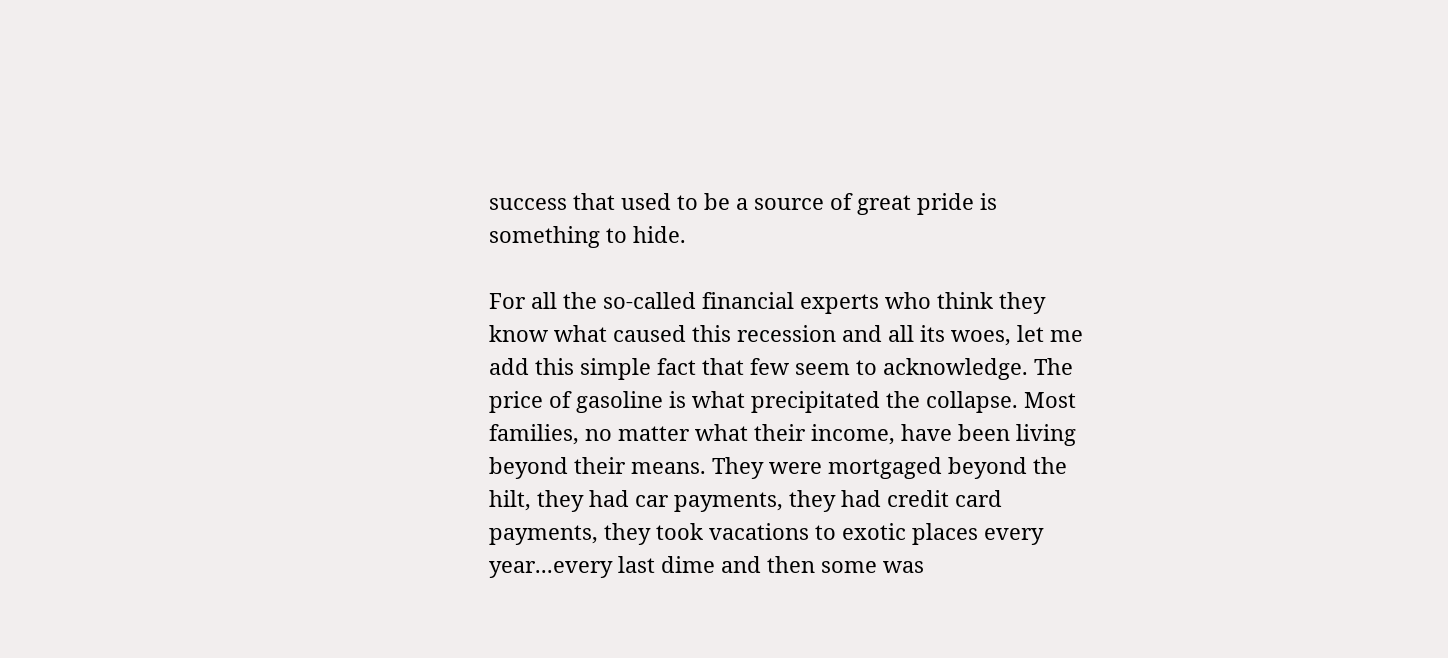success that used to be a source of great pride is something to hide.

For all the so-called financial experts who think they know what caused this recession and all its woes, let me add this simple fact that few seem to acknowledge. The price of gasoline is what precipitated the collapse. Most families, no matter what their income, have been living beyond their means. They were mortgaged beyond the hilt, they had car payments, they had credit card payments, they took vacations to exotic places every year...every last dime and then some was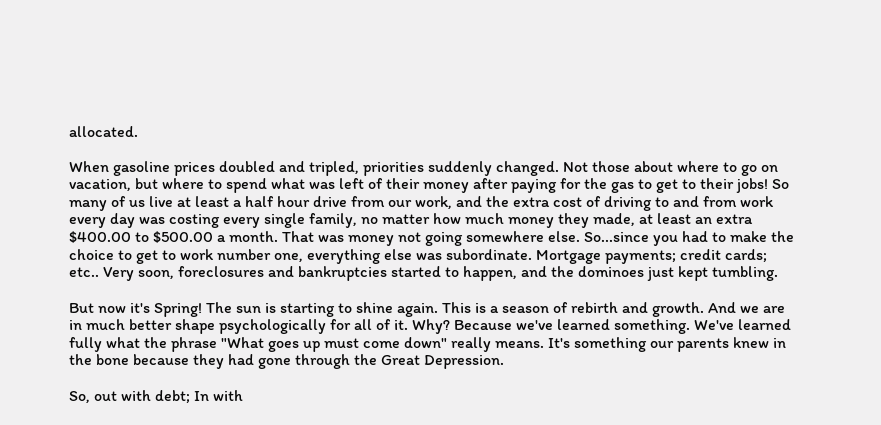allocated.

When gasoline prices doubled and tripled, priorities suddenly changed. Not those about where to go on vacation, but where to spend what was left of their money after paying for the gas to get to their jobs! So many of us live at least a half hour drive from our work, and the extra cost of driving to and from work every day was costing every single family, no matter how much money they made, at least an extra $400.00 to $500.00 a month. That was money not going somewhere else. So...since you had to make the choice to get to work number one, everything else was subordinate. Mortgage payments; credit cards; etc.. Very soon, foreclosures and bankruptcies started to happen, and the dominoes just kept tumbling.

But now it's Spring! The sun is starting to shine again. This is a season of rebirth and growth. And we are in much better shape psychologically for all of it. Why? Because we've learned something. We've learned fully what the phrase "What goes up must come down" really means. It's something our parents knew in the bone because they had gone through the Great Depression.

So, out with debt; In with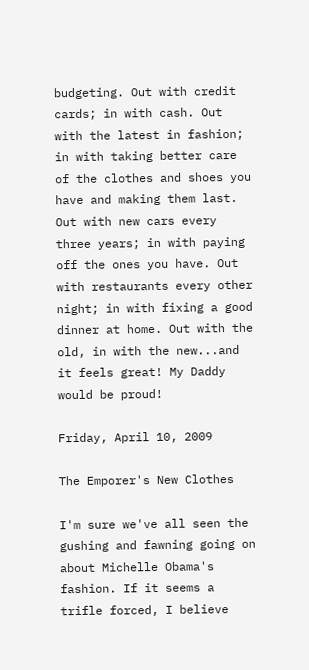budgeting. Out with credit cards; in with cash. Out with the latest in fashion; in with taking better care of the clothes and shoes you have and making them last. Out with new cars every three years; in with paying off the ones you have. Out with restaurants every other night; in with fixing a good dinner at home. Out with the old, in with the new...and it feels great! My Daddy would be proud!

Friday, April 10, 2009

The Emporer's New Clothes

I'm sure we've all seen the gushing and fawning going on about Michelle Obama's fashion. If it seems a trifle forced, I believe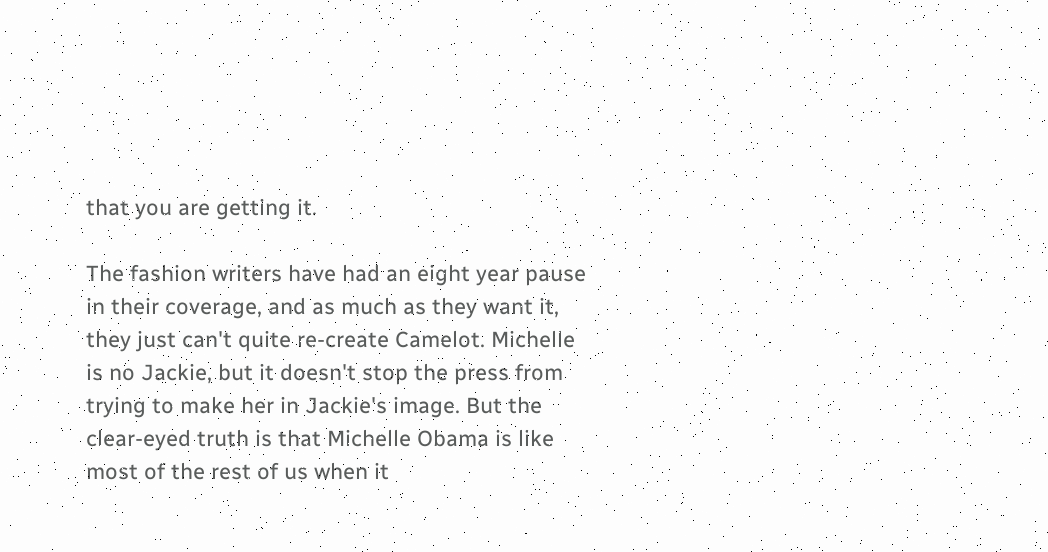that you are getting it.

The fashion writers have had an eight year pause in their coverage, and as much as they want it, they just can't quite re-create Camelot. Michelle is no Jackie, but it doesn't stop the press from trying to make her in Jackie's image. But the clear-eyed truth is that Michelle Obama is like most of the rest of us when it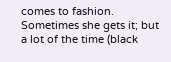comes to fashion. Sometimes she gets it; but a lot of the time (black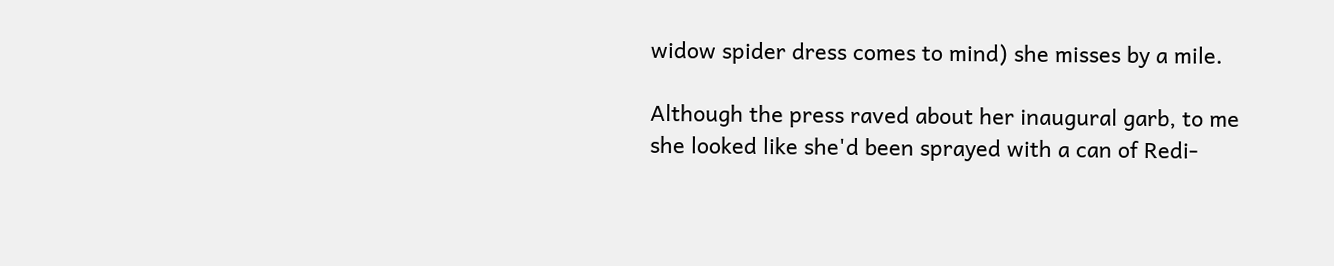widow spider dress comes to mind) she misses by a mile.

Although the press raved about her inaugural garb, to me she looked like she'd been sprayed with a can of Redi-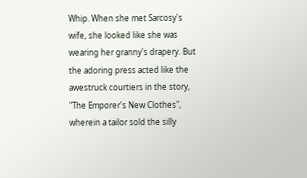Whip. When she met Sarcosy's wife, she looked like she was wearing her granny's drapery. But the adoring press acted like the awestruck courtiers in the story, "The Emporer's New Clothes", wherein a tailor sold the silly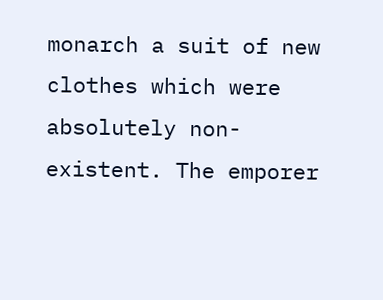monarch a suit of new clothes which were absolutely non-existent. The emporer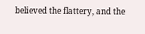believed the flattery, and the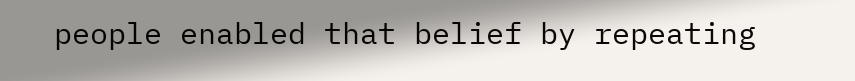people enabled that belief by repeating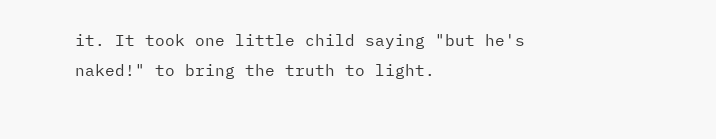it. It took one little child saying "but he's naked!" to bring the truth to light.